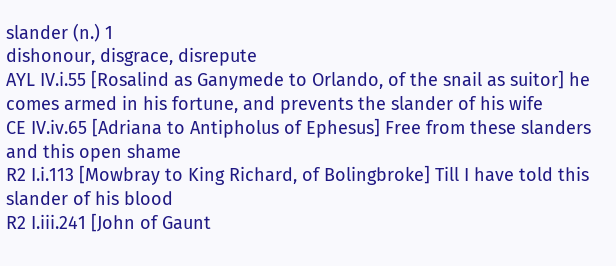slander (n.) 1
dishonour, disgrace, disrepute
AYL IV.i.55 [Rosalind as Ganymede to Orlando, of the snail as suitor] he comes armed in his fortune, and prevents the slander of his wife
CE IV.iv.65 [Adriana to Antipholus of Ephesus] Free from these slanders and this open shame
R2 I.i.113 [Mowbray to King Richard, of Bolingbroke] Till I have told this slander of his blood
R2 I.iii.241 [John of Gaunt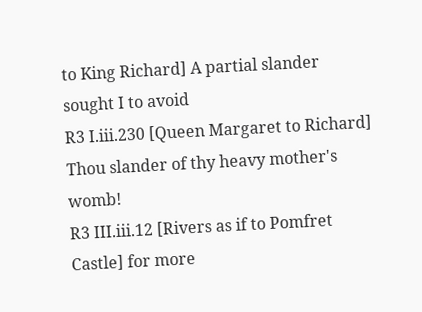to King Richard] A partial slander sought I to avoid
R3 I.iii.230 [Queen Margaret to Richard] Thou slander of thy heavy mother's womb!
R3 III.iii.12 [Rivers as if to Pomfret Castle] for more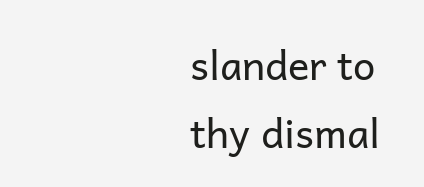slander to thy dismal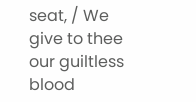seat, / We give to thee our guiltless blood